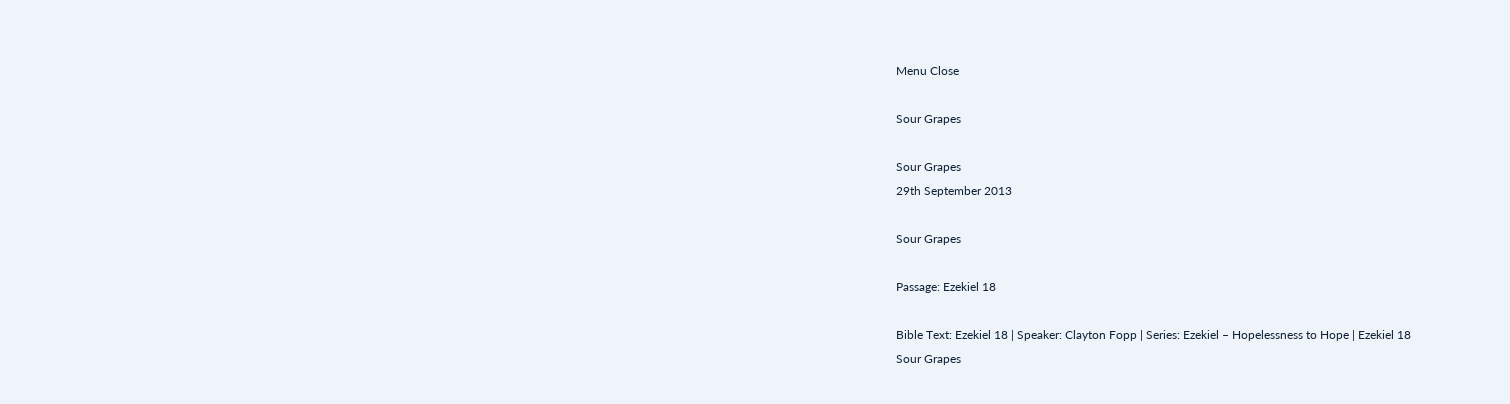Menu Close

Sour Grapes

Sour Grapes
29th September 2013

Sour Grapes

Passage: Ezekiel 18

Bible Text: Ezekiel 18 | Speaker: Clayton Fopp | Series: Ezekiel – Hopelessness to Hope | Ezekiel 18
Sour Grapes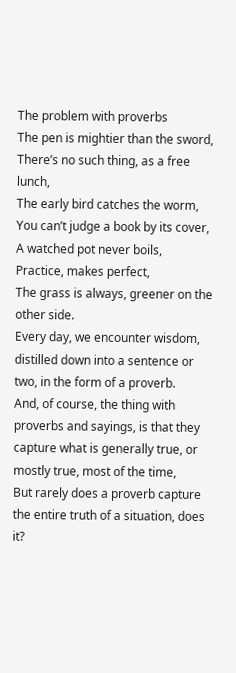The problem with proverbs
The pen is mightier than the sword,
There’s no such thing, as a free lunch,
The early bird catches the worm,
You can’t judge a book by its cover,
A watched pot never boils,
Practice, makes perfect,
The grass is always, greener on the other side.
Every day, we encounter wisdom, distilled down into a sentence or two, in the form of a proverb.
And, of course, the thing with proverbs and sayings, is that they capture what is generally true, or mostly true, most of the time,
But rarely does a proverb capture the entire truth of a situation, does it?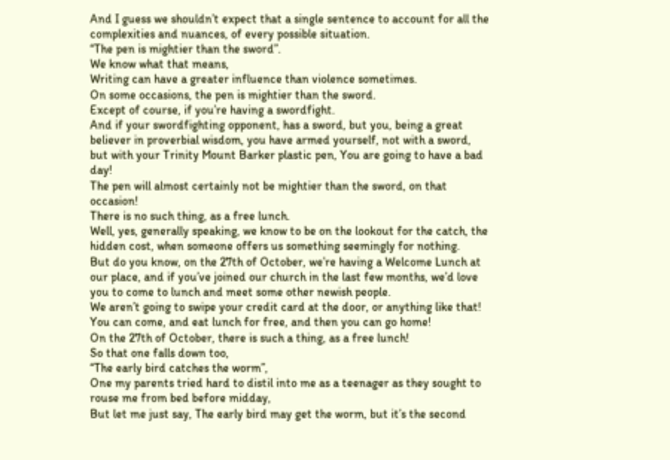And I guess we shouldn’t expect that a single sentence to account for all the complexities and nuances, of every possible situation.
“The pen is mightier than the sword”.
We know what that means,
Writing can have a greater influence than violence sometimes.
On some occasions, the pen is mightier than the sword.
Except of course, if you’re having a swordfight.
And if your swordfighting opponent, has a sword, but you, being a great believer in proverbial wisdom, you have armed yourself, not with a sword, but with your Trinity Mount Barker plastic pen, You are going to have a bad day!
The pen will almost certainly not be mightier than the sword, on that occasion!
There is no such thing, as a free lunch.
Well, yes, generally speaking, we know to be on the lookout for the catch, the hidden cost, when someone offers us something seemingly for nothing.
But do you know, on the 27th of October, we’re having a Welcome Lunch at our place, and if you’ve joined our church in the last few months, we’d love you to come to lunch and meet some other newish people.
We aren’t going to swipe your credit card at the door, or anything like that!
You can come, and eat lunch for free, and then you can go home!
On the 27th of October, there is such a thing, as a free lunch!
So that one falls down too,
“The early bird catches the worm”,
One my parents tried hard to distil into me as a teenager as they sought to rouse me from bed before midday,
But let me just say, The early bird may get the worm, but it’s the second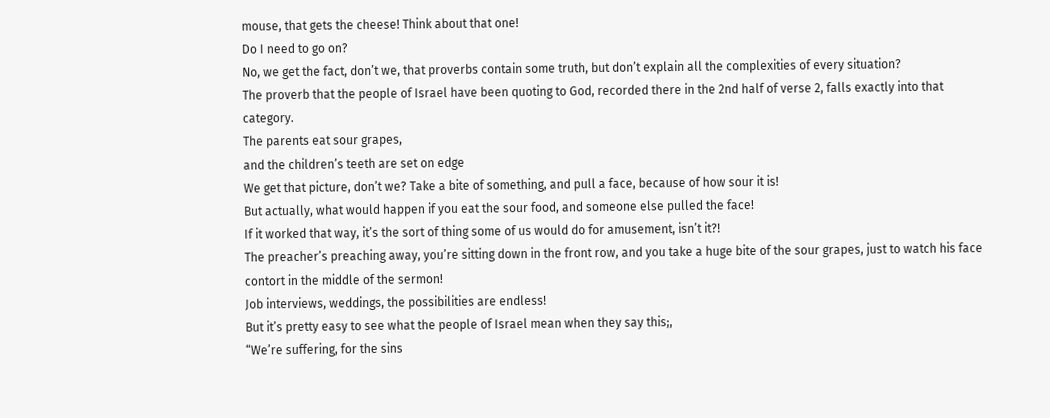mouse, that gets the cheese! Think about that one!
Do I need to go on?
No, we get the fact, don’t we, that proverbs contain some truth, but don’t explain all the complexities of every situation?
The proverb that the people of Israel have been quoting to God, recorded there in the 2nd half of verse 2, falls exactly into that category.
The parents eat sour grapes,
and the children’s teeth are set on edge
We get that picture, don’t we? Take a bite of something, and pull a face, because of how sour it is!
But actually, what would happen if you eat the sour food, and someone else pulled the face!
If it worked that way, it’s the sort of thing some of us would do for amusement, isn’t it?!
The preacher’s preaching away, you’re sitting down in the front row, and you take a huge bite of the sour grapes, just to watch his face contort in the middle of the sermon!
Job interviews, weddings, the possibilities are endless!
But it’s pretty easy to see what the people of Israel mean when they say this;,
“We’re suffering, for the sins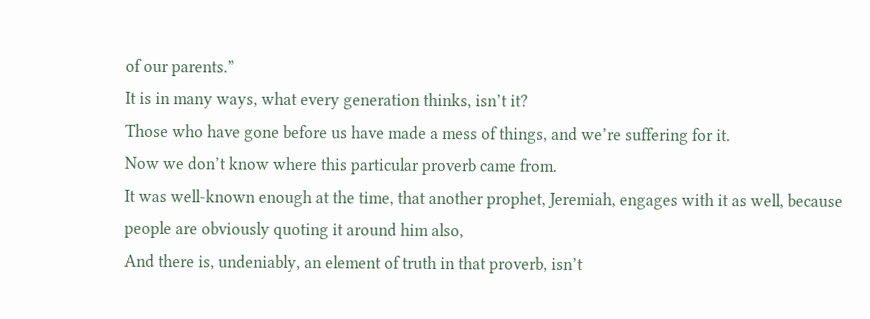of our parents.”
It is in many ways, what every generation thinks, isn’t it?
Those who have gone before us have made a mess of things, and we’re suffering for it.
Now we don’t know where this particular proverb came from.
It was well-known enough at the time, that another prophet, Jeremiah, engages with it as well, because people are obviously quoting it around him also,
And there is, undeniably, an element of truth in that proverb, isn’t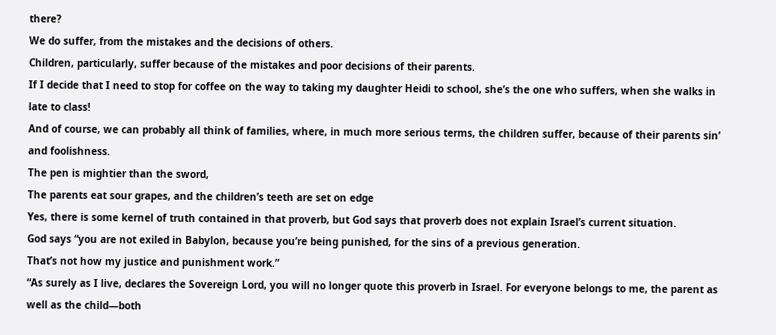there?
We do suffer, from the mistakes and the decisions of others.
Children, particularly, suffer because of the mistakes and poor decisions of their parents.
If I decide that I need to stop for coffee on the way to taking my daughter Heidi to school, she’s the one who suffers, when she walks in late to class!
And of course, we can probably all think of families, where, in much more serious terms, the children suffer, because of their parents sin’ and foolishness.
The pen is mightier than the sword,
The parents eat sour grapes, and the children’s teeth are set on edge
Yes, there is some kernel of truth contained in that proverb, but God says that proverb does not explain Israel’s current situation.
God says “you are not exiled in Babylon, because you’re being punished, for the sins of a previous generation.
That’s not how my justice and punishment work.”
“As surely as I live, declares the Sovereign Lord, you will no longer quote this proverb in Israel. For everyone belongs to me, the parent as well as the child—both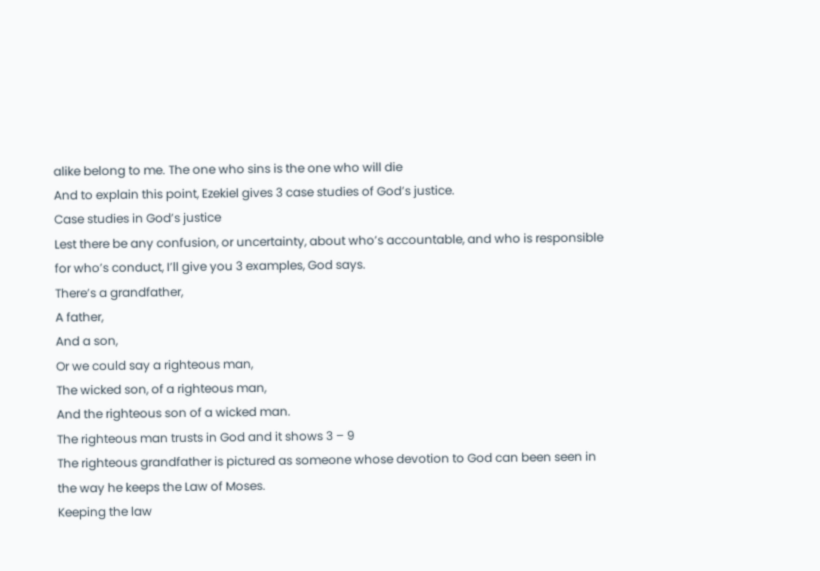alike belong to me. The one who sins is the one who will die
And to explain this point, Ezekiel gives 3 case studies of God’s justice.
Case studies in God’s justice
Lest there be any confusion, or uncertainty, about who’s accountable, and who is responsible for who’s conduct, I’ll give you 3 examples, God says.
There’s a grandfather,
A father,
And a son,
Or we could say a righteous man,
The wicked son, of a righteous man,
And the righteous son of a wicked man.
The righteous man trusts in God and it shows 3 – 9
The righteous grandfather is pictured as someone whose devotion to God can been seen in the way he keeps the Law of Moses.
Keeping the law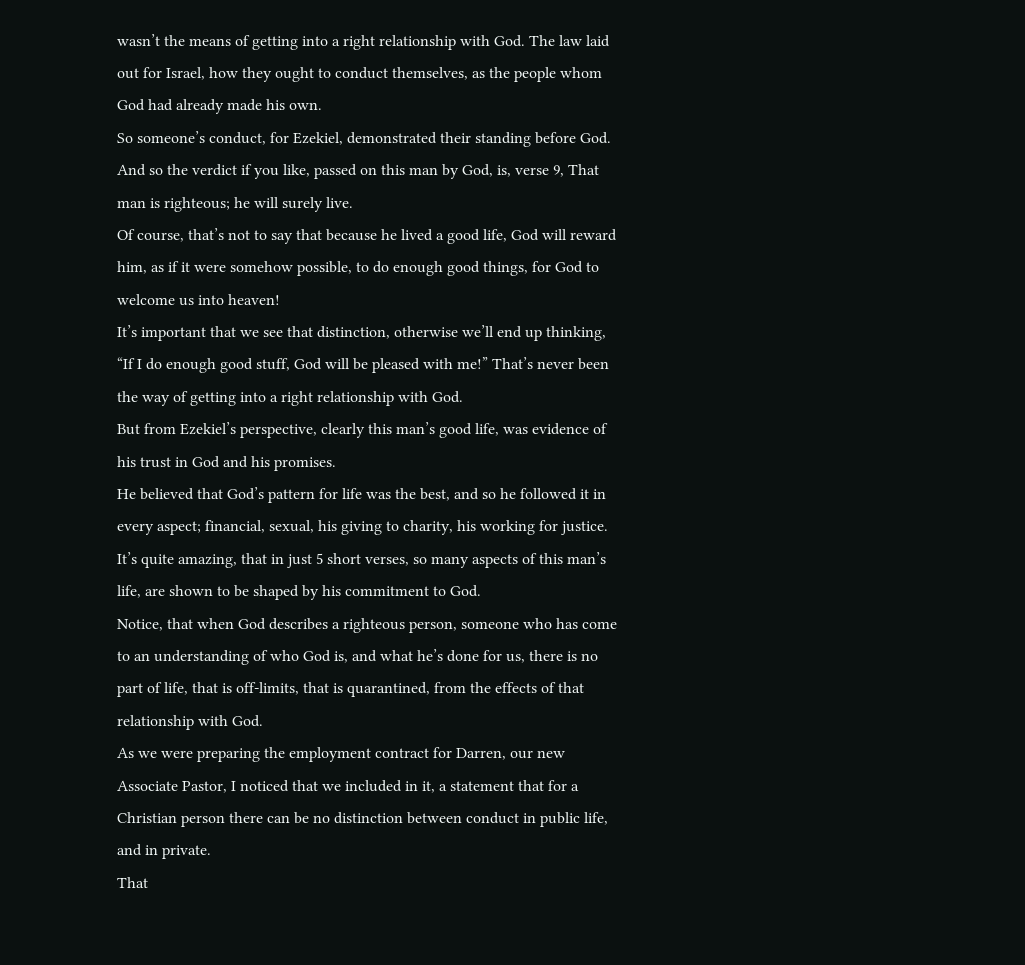wasn’t the means of getting into a right relationship with God. The law laid out for Israel, how they ought to conduct themselves, as the people whom God had already made his own.
So someone’s conduct, for Ezekiel, demonstrated their standing before God.
And so the verdict if you like, passed on this man by God, is, verse 9, That man is righteous; he will surely live.
Of course, that’s not to say that because he lived a good life, God will reward him, as if it were somehow possible, to do enough good things, for God to welcome us into heaven!
It’s important that we see that distinction, otherwise we’ll end up thinking, “If I do enough good stuff, God will be pleased with me!” That’s never been the way of getting into a right relationship with God.
But from Ezekiel’s perspective, clearly this man’s good life, was evidence of his trust in God and his promises.
He believed that God’s pattern for life was the best, and so he followed it in every aspect; financial, sexual, his giving to charity, his working for justice.
It’s quite amazing, that in just 5 short verses, so many aspects of this man’s life, are shown to be shaped by his commitment to God.
Notice, that when God describes a righteous person, someone who has come to an understanding of who God is, and what he’s done for us, there is no part of life, that is off-limits, that is quarantined, from the effects of that relationship with God.
As we were preparing the employment contract for Darren, our new Associate Pastor, I noticed that we included in it, a statement that for a Christian person there can be no distinction between conduct in public life, and in private.
That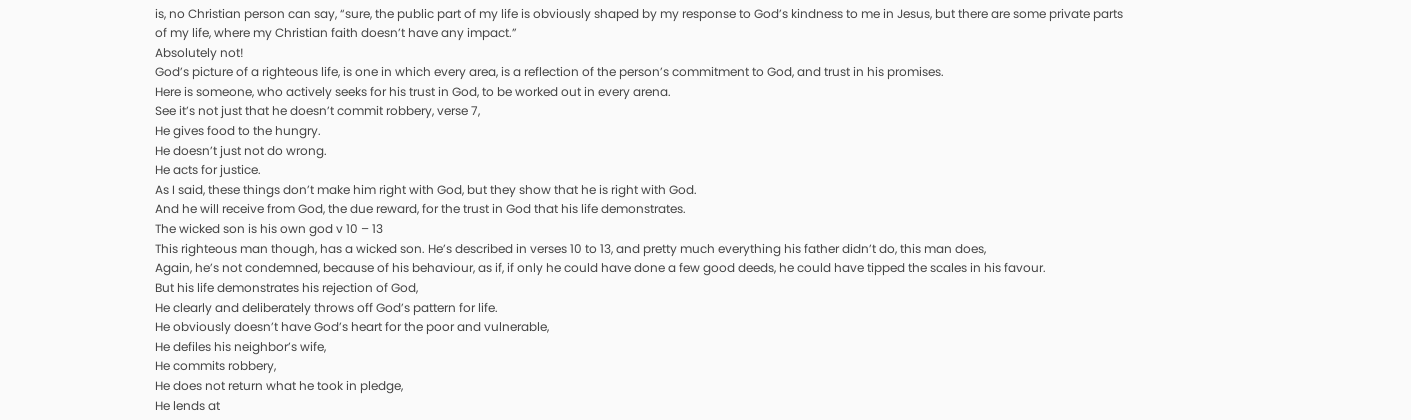is, no Christian person can say, “sure, the public part of my life is obviously shaped by my response to God’s kindness to me in Jesus, but there are some private parts of my life, where my Christian faith doesn’t have any impact.”
Absolutely not!
God’s picture of a righteous life, is one in which every area, is a reflection of the person’s commitment to God, and trust in his promises.
Here is someone, who actively seeks for his trust in God, to be worked out in every arena.
See it’s not just that he doesn’t commit robbery, verse 7,
He gives food to the hungry.
He doesn’t just not do wrong.
He acts for justice.
As I said, these things don’t make him right with God, but they show that he is right with God.
And he will receive from God, the due reward, for the trust in God that his life demonstrates.
The wicked son is his own god v 10 – 13
This righteous man though, has a wicked son. He’s described in verses 10 to 13, and pretty much everything his father didn’t do, this man does,
Again, he’s not condemned, because of his behaviour, as if, if only he could have done a few good deeds, he could have tipped the scales in his favour.
But his life demonstrates his rejection of God,
He clearly and deliberately throws off God’s pattern for life.
He obviously doesn’t have God’s heart for the poor and vulnerable,
He defiles his neighbor’s wife,
He commits robbery,
He does not return what he took in pledge,
He lends at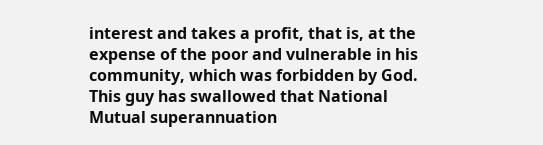interest and takes a profit, that is, at the expense of the poor and vulnerable in his community, which was forbidden by God.
This guy has swallowed that National Mutual superannuation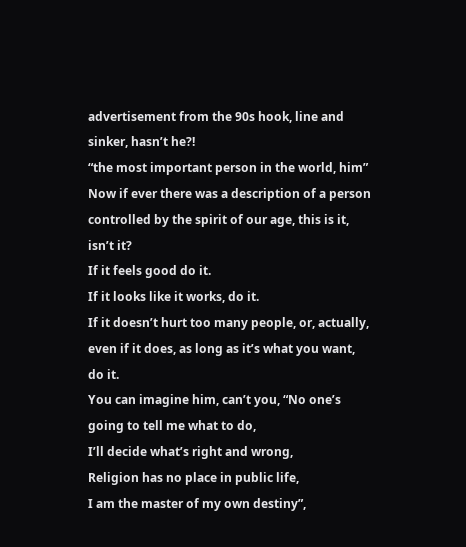advertisement from the 90s hook, line and sinker, hasn’t he?!
“the most important person in the world, him”
Now if ever there was a description of a person controlled by the spirit of our age, this is it, isn’t it?
If it feels good do it.
If it looks like it works, do it.
If it doesn’t hurt too many people, or, actually, even if it does, as long as it’s what you want, do it.
You can imagine him, can’t you, “No one’s going to tell me what to do,
I’ll decide what’s right and wrong,
Religion has no place in public life,
I am the master of my own destiny”,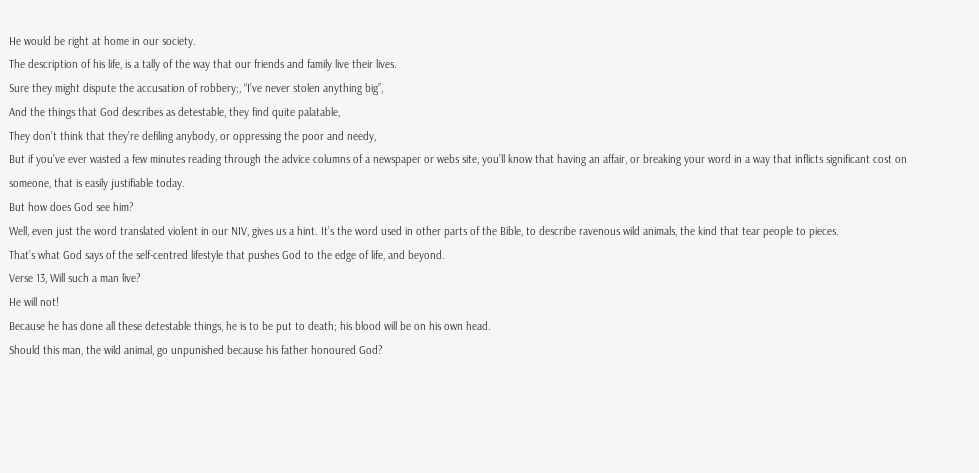He would be right at home in our society.
The description of his life, is a tally of the way that our friends and family live their lives.
Sure they might dispute the accusation of robbery;, “I’ve never stolen anything big”,
And the things that God describes as detestable, they find quite palatable,
They don’t think that they’re defiling anybody, or oppressing the poor and needy,
But if you’ve ever wasted a few minutes reading through the advice columns of a newspaper or webs site, you’ll know that having an affair, or breaking your word in a way that inflicts significant cost on someone, that is easily justifiable today.
But how does God see him?
Well, even just the word translated violent in our NIV, gives us a hint. It’s the word used in other parts of the Bible, to describe ravenous wild animals, the kind that tear people to pieces.
That’s what God says of the self-centred lifestyle that pushes God to the edge of life, and beyond.
Verse 13, Will such a man live?
He will not!
Because he has done all these detestable things, he is to be put to death; his blood will be on his own head.
Should this man, the wild animal, go unpunished because his father honoured God?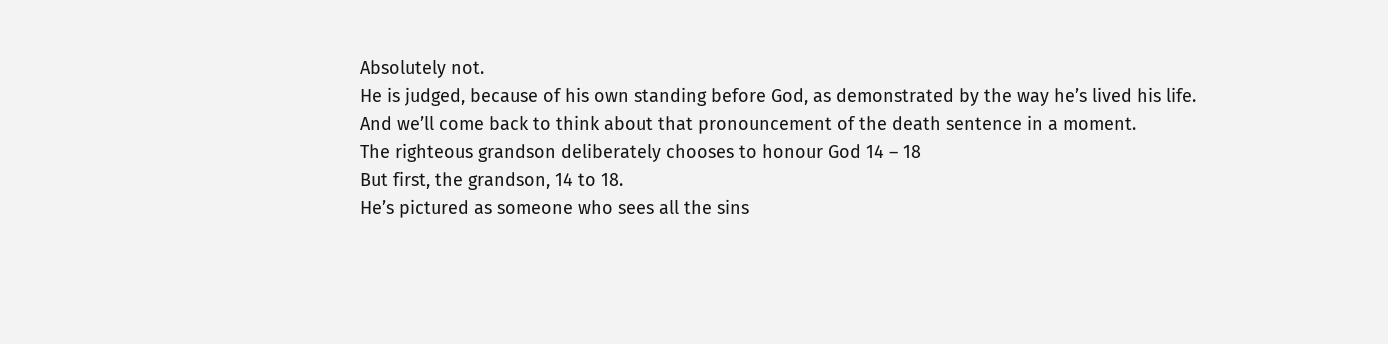Absolutely not.
He is judged, because of his own standing before God, as demonstrated by the way he’s lived his life.
And we’ll come back to think about that pronouncement of the death sentence in a moment.
The righteous grandson deliberately chooses to honour God 14 – 18
But first, the grandson, 14 to 18.
He’s pictured as someone who sees all the sins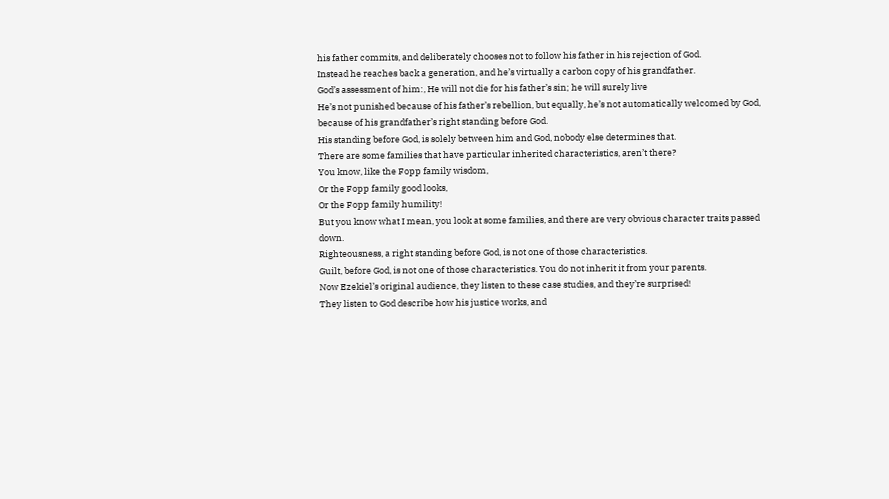his father commits, and deliberately chooses not to follow his father in his rejection of God.
Instead he reaches back a generation, and he’s virtually a carbon copy of his grandfather.
God’s assessment of him:, He will not die for his father’s sin; he will surely live
He’s not punished because of his father’s rebellion, but equally, he’s not automatically welcomed by God, because of his grandfather’s right standing before God.
His standing before God, is solely between him and God, nobody else determines that.
There are some families that have particular inherited characteristics, aren’t there?
You know, like the Fopp family wisdom,
Or the Fopp family good looks,
Or the Fopp family humility!
But you know what I mean, you look at some families, and there are very obvious character traits passed down.
Righteousness, a right standing before God, is not one of those characteristics.
Guilt, before God, is not one of those characteristics. You do not inherit it from your parents.
Now Ezekiel’s original audience, they listen to these case studies, and they’re surprised!
They listen to God describe how his justice works, and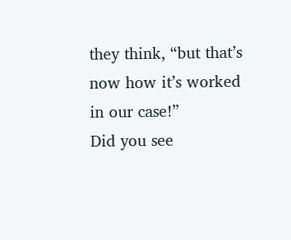they think, “but that’s now how it’s worked in our case!”
Did you see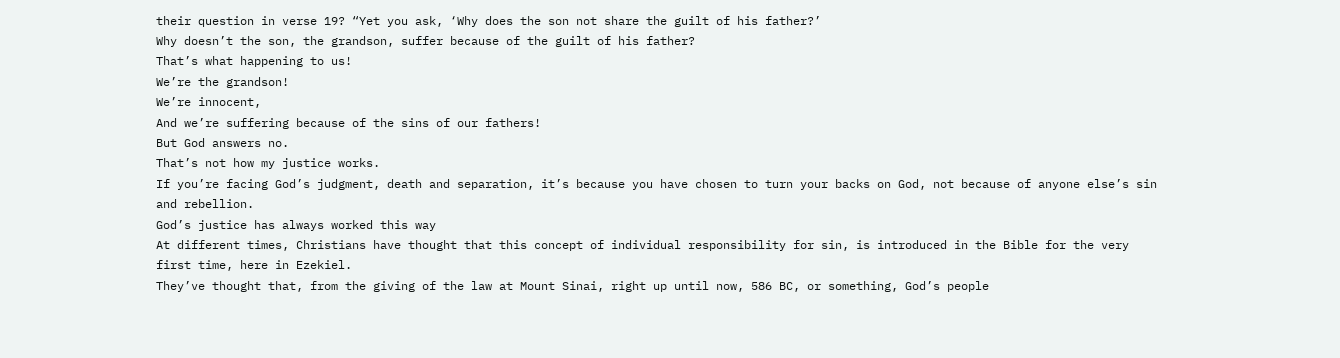their question in verse 19? “Yet you ask, ‘Why does the son not share the guilt of his father?’
Why doesn’t the son, the grandson, suffer because of the guilt of his father?
That’s what happening to us!
We’re the grandson!
We’re innocent,
And we’re suffering because of the sins of our fathers!
But God answers no.
That’s not how my justice works.
If you’re facing God’s judgment, death and separation, it’s because you have chosen to turn your backs on God, not because of anyone else’s sin and rebellion.
God’s justice has always worked this way
At different times, Christians have thought that this concept of individual responsibility for sin, is introduced in the Bible for the very first time, here in Ezekiel.
They’ve thought that, from the giving of the law at Mount Sinai, right up until now, 586 BC, or something, God’s people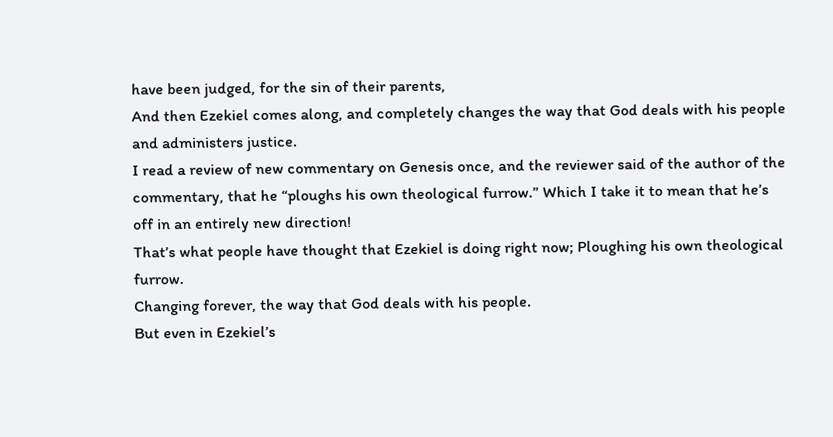have been judged, for the sin of their parents,
And then Ezekiel comes along, and completely changes the way that God deals with his people and administers justice.
I read a review of new commentary on Genesis once, and the reviewer said of the author of the commentary, that he “ploughs his own theological furrow.” Which I take it to mean that he’s off in an entirely new direction!
That’s what people have thought that Ezekiel is doing right now; Ploughing his own theological furrow.
Changing forever, the way that God deals with his people.
But even in Ezekiel’s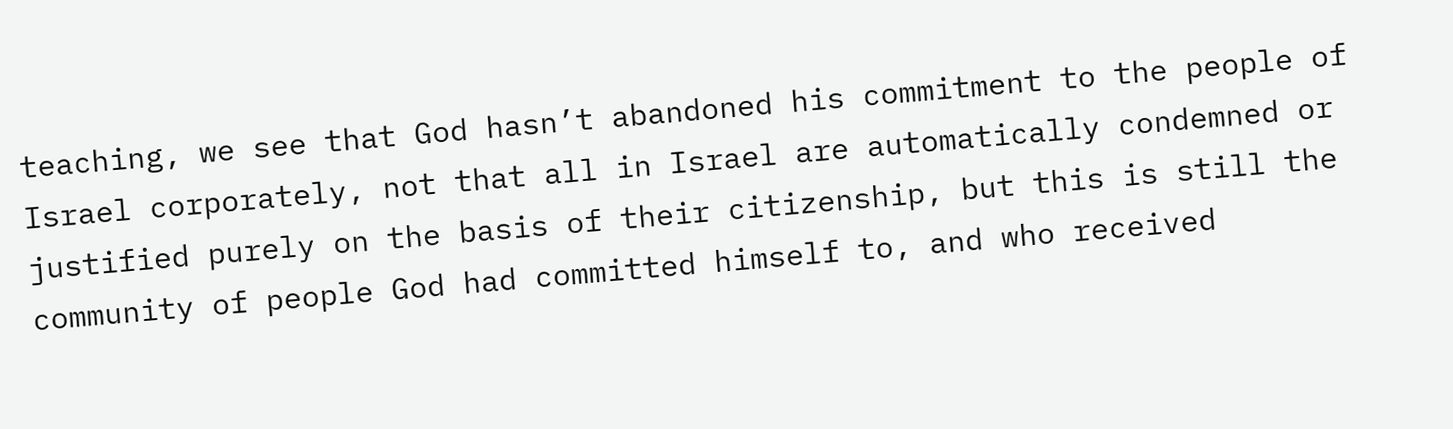teaching, we see that God hasn’t abandoned his commitment to the people of Israel corporately, not that all in Israel are automatically condemned or justified purely on the basis of their citizenship, but this is still the community of people God had committed himself to, and who received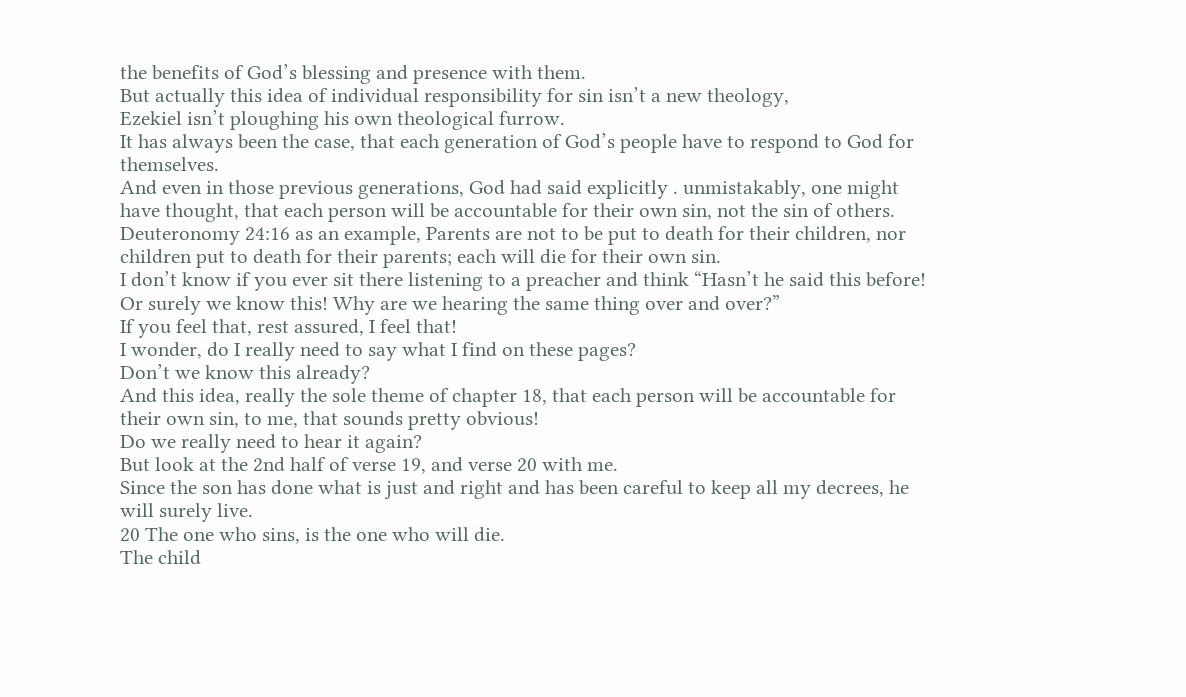the benefits of God’s blessing and presence with them.
But actually this idea of individual responsibility for sin isn’t a new theology,
Ezekiel isn’t ploughing his own theological furrow.
It has always been the case, that each generation of God’s people have to respond to God for themselves.
And even in those previous generations, God had said explicitly . unmistakably, one might have thought, that each person will be accountable for their own sin, not the sin of others.
Deuteronomy 24:16 as an example, Parents are not to be put to death for their children, nor children put to death for their parents; each will die for their own sin.
I don’t know if you ever sit there listening to a preacher and think “Hasn’t he said this before!
Or surely we know this! Why are we hearing the same thing over and over?”
If you feel that, rest assured, I feel that!
I wonder, do I really need to say what I find on these pages?
Don’t we know this already?
And this idea, really the sole theme of chapter 18, that each person will be accountable for their own sin, to me, that sounds pretty obvious!
Do we really need to hear it again?
But look at the 2nd half of verse 19, and verse 20 with me.
Since the son has done what is just and right and has been careful to keep all my decrees, he will surely live.
20 The one who sins, is the one who will die.
The child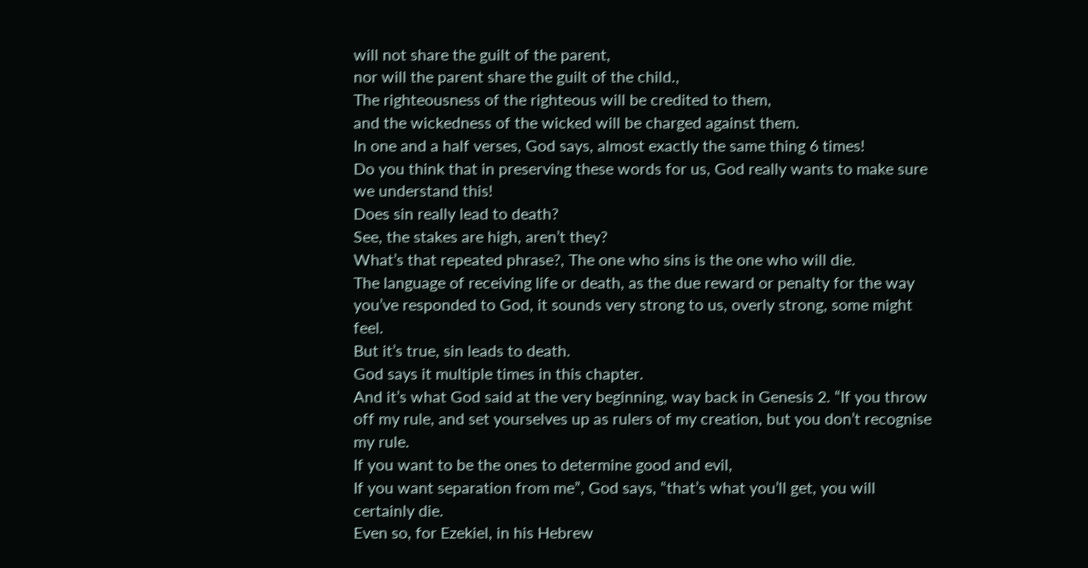will not share the guilt of the parent,
nor will the parent share the guilt of the child.,
The righteousness of the righteous will be credited to them,
and the wickedness of the wicked will be charged against them.
In one and a half verses, God says, almost exactly the same thing 6 times!
Do you think that in preserving these words for us, God really wants to make sure we understand this!
Does sin really lead to death?
See, the stakes are high, aren’t they?
What’s that repeated phrase?, The one who sins is the one who will die.
The language of receiving life or death, as the due reward or penalty for the way you’ve responded to God, it sounds very strong to us, overly strong, some might feel.
But it’s true, sin leads to death.
God says it multiple times in this chapter.
And it’s what God said at the very beginning, way back in Genesis 2. “If you throw off my rule, and set yourselves up as rulers of my creation, but you don’t recognise my rule.
If you want to be the ones to determine good and evil,
If you want separation from me”, God says, “that’s what you’ll get, you will certainly die.
Even so, for Ezekiel, in his Hebrew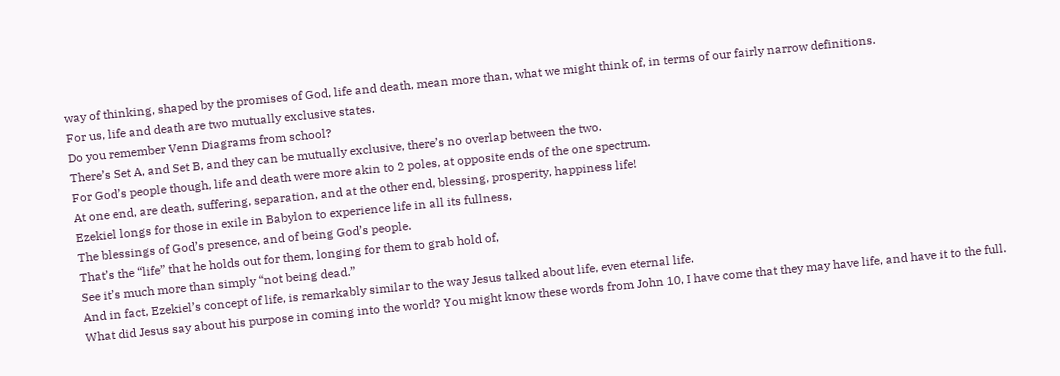way of thinking, shaped by the promises of God, life and death, mean more than, what we might think of, in terms of our fairly narrow definitions.
For us, life and death are two mutually exclusive states.
Do you remember Venn Diagrams from school?
There’s Set A, and Set B, and they can be mutually exclusive, there’s no overlap between the two.
For God’s people though, life and death were more akin to 2 poles, at opposite ends of the one spectrum.
At one end, are death, suffering, separation, and at the other end, blessing, prosperity, happiness life!
Ezekiel longs for those in exile in Babylon to experience life in all its fullness,
The blessings of God’s presence, and of being God’s people.
That’s the “life” that he holds out for them, longing for them to grab hold of,
See it’s much more than simply “not being dead.”
And in fact, Ezekiel’s concept of life, is remarkably similar to the way Jesus talked about life, even eternal life.
What did Jesus say about his purpose in coming into the world? You might know these words from John 10, I have come that they may have life, and have it to the full.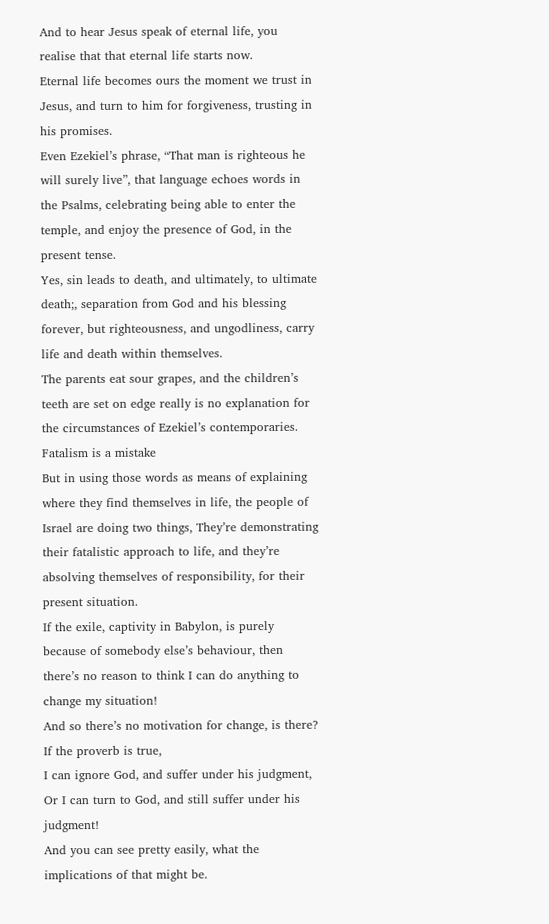And to hear Jesus speak of eternal life, you realise that that eternal life starts now.
Eternal life becomes ours the moment we trust in Jesus, and turn to him for forgiveness, trusting in his promises.
Even Ezekiel’s phrase, “That man is righteous he will surely live”, that language echoes words in the Psalms, celebrating being able to enter the temple, and enjoy the presence of God, in the present tense.
Yes, sin leads to death, and ultimately, to ultimate death;, separation from God and his blessing forever, but righteousness, and ungodliness, carry life and death within themselves.
The parents eat sour grapes, and the children’s teeth are set on edge really is no explanation for the circumstances of Ezekiel’s contemporaries.
Fatalism is a mistake
But in using those words as means of explaining where they find themselves in life, the people of Israel are doing two things, They’re demonstrating their fatalistic approach to life, and they’re absolving themselves of responsibility, for their present situation.
If the exile, captivity in Babylon, is purely because of somebody else’s behaviour, then there’s no reason to think I can do anything to change my situation!
And so there’s no motivation for change, is there?
If the proverb is true,
I can ignore God, and suffer under his judgment,
Or I can turn to God, and still suffer under his judgment!
And you can see pretty easily, what the implications of that might be.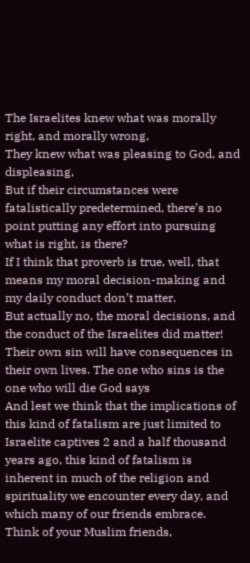The Israelites knew what was morally right, and morally wrong,
They knew what was pleasing to God, and displeasing,
But if their circumstances were fatalistically predetermined, there’s no point putting any effort into pursuing what is right, is there?
If I think that proverb is true, well, that means my moral decision-making and my daily conduct don’t matter.
But actually no, the moral decisions, and the conduct of the Israelites did matter!
Their own sin will have consequences in their own lives. The one who sins is the one who will die God says
And lest we think that the implications of this kind of fatalism are just limited to Israelite captives 2 and a half thousand years ago, this kind of fatalism is inherent in much of the religion and spirituality we encounter every day, and which many of our friends embrace.
Think of your Muslim friends,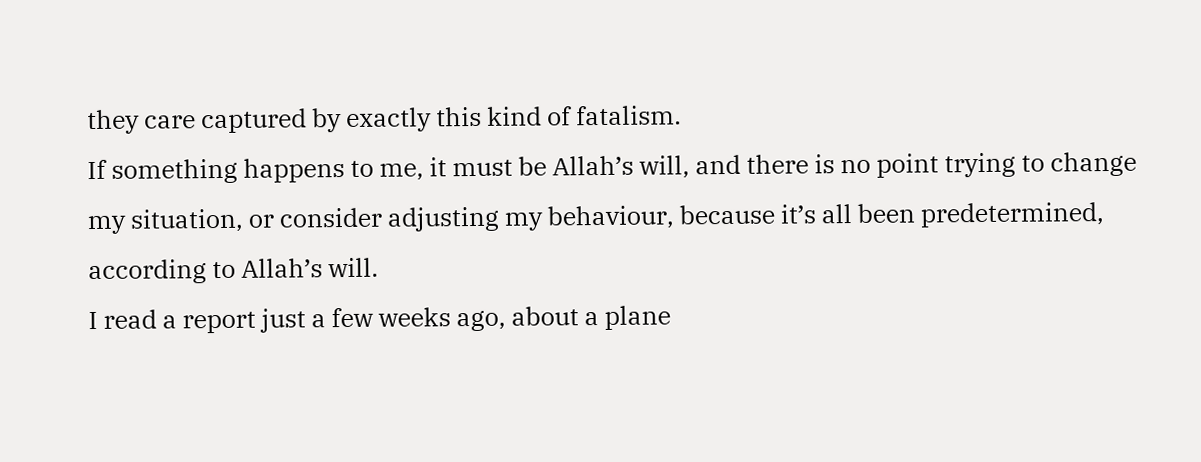they care captured by exactly this kind of fatalism.
If something happens to me, it must be Allah’s will, and there is no point trying to change my situation, or consider adjusting my behaviour, because it’s all been predetermined, according to Allah’s will.
I read a report just a few weeks ago, about a plane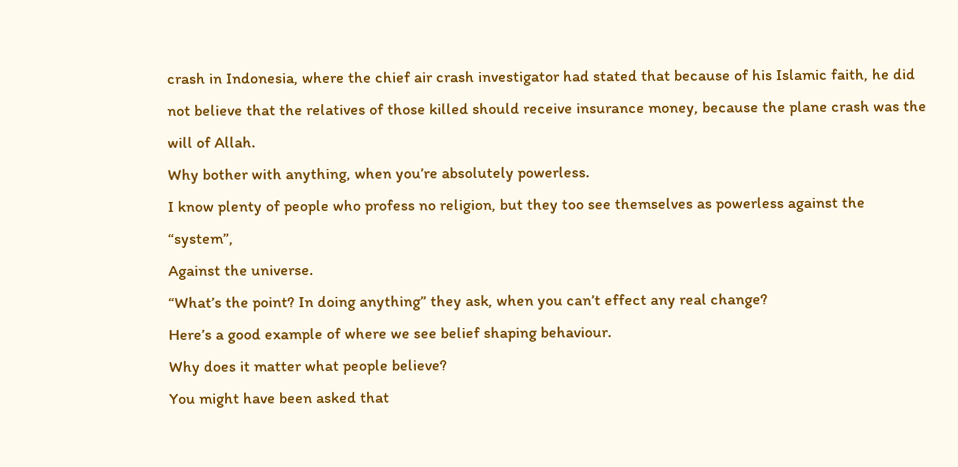crash in Indonesia, where the chief air crash investigator had stated that because of his Islamic faith, he did not believe that the relatives of those killed should receive insurance money, because the plane crash was the will of Allah.
Why bother with anything, when you’re absolutely powerless.
I know plenty of people who profess no religion, but they too see themselves as powerless against the “system”,
Against the universe.
“What’s the point? In doing anything” they ask, when you can’t effect any real change?
Here’s a good example of where we see belief shaping behaviour.
Why does it matter what people believe?
You might have been asked that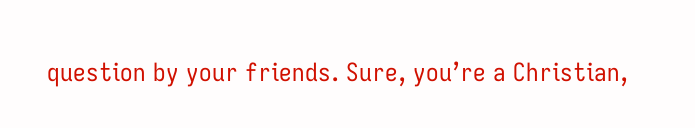question by your friends. Sure, you’re a Christian,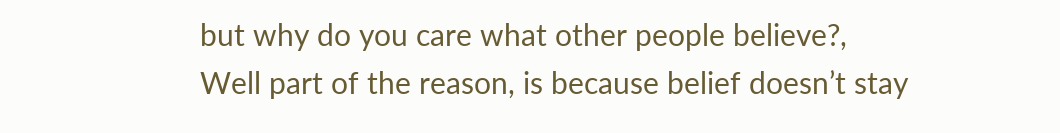but why do you care what other people believe?,
Well part of the reason, is because belief doesn’t stay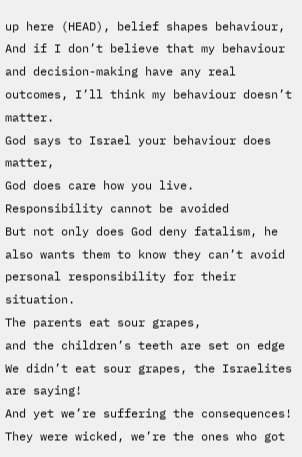up here (HEAD), belief shapes behaviour,
And if I don’t believe that my behaviour and decision-making have any real outcomes, I’ll think my behaviour doesn’t matter.
God says to Israel your behaviour does matter,
God does care how you live.
Responsibility cannot be avoided
But not only does God deny fatalism, he also wants them to know they can’t avoid personal responsibility for their situation.
The parents eat sour grapes,
and the children’s teeth are set on edge
We didn’t eat sour grapes, the Israelites are saying!
And yet we’re suffering the consequences!
They were wicked, we’re the ones who got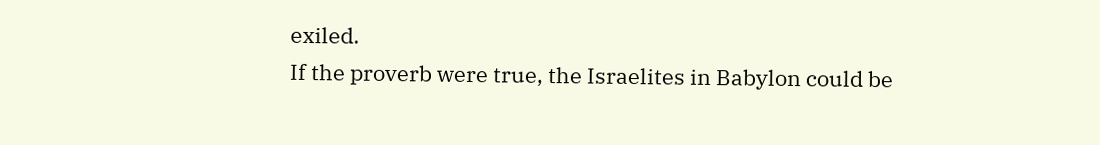exiled.
If the proverb were true, the Israelites in Babylon could be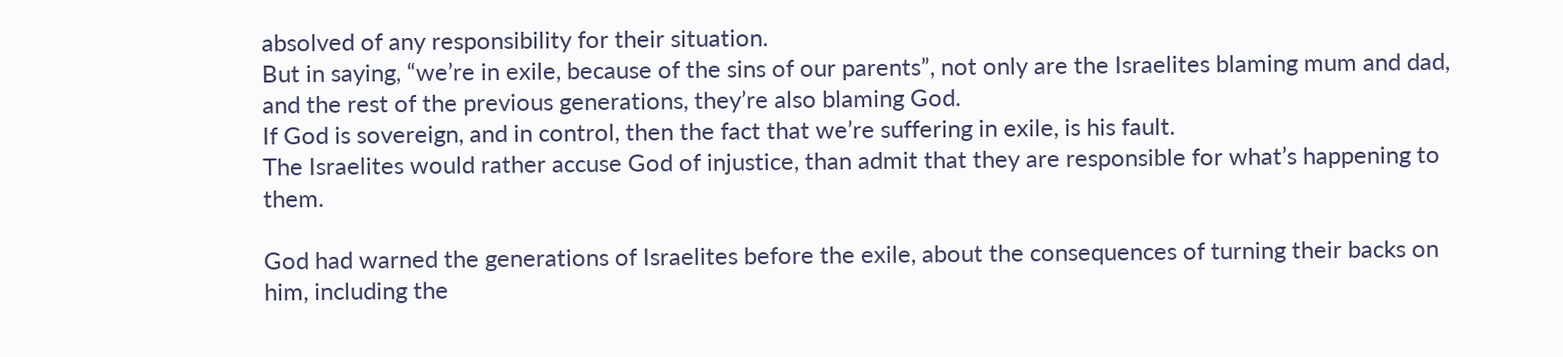absolved of any responsibility for their situation.
But in saying, “we’re in exile, because of the sins of our parents”, not only are the Israelites blaming mum and dad, and the rest of the previous generations, they’re also blaming God.
If God is sovereign, and in control, then the fact that we’re suffering in exile, is his fault.
The Israelites would rather accuse God of injustice, than admit that they are responsible for what’s happening to them.

God had warned the generations of Israelites before the exile, about the consequences of turning their backs on him, including the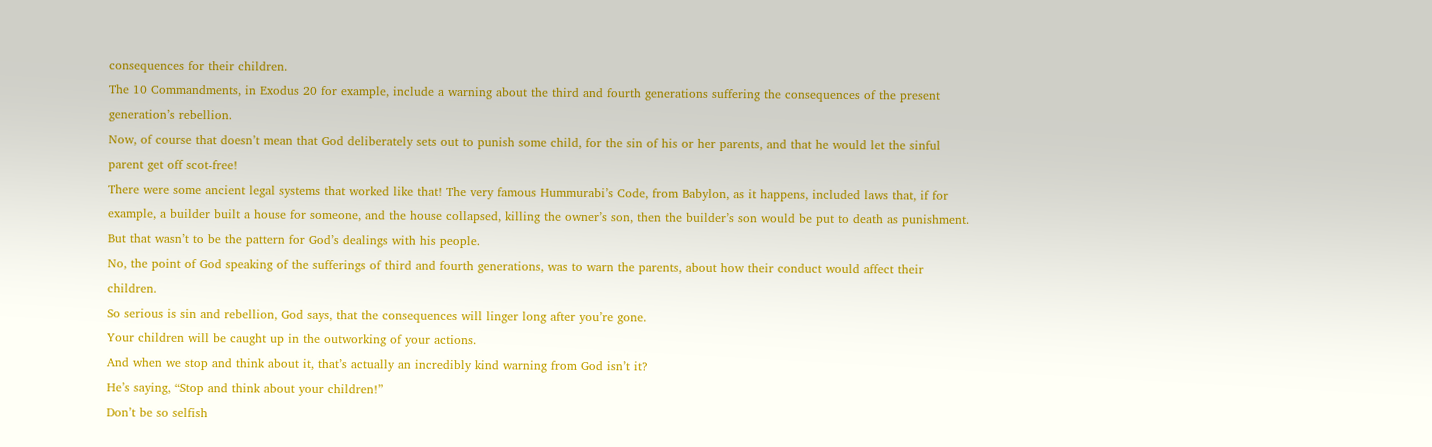consequences for their children.
The 10 Commandments, in Exodus 20 for example, include a warning about the third and fourth generations suffering the consequences of the present generation’s rebellion.
Now, of course that doesn’t mean that God deliberately sets out to punish some child, for the sin of his or her parents, and that he would let the sinful parent get off scot-free!
There were some ancient legal systems that worked like that! The very famous Hummurabi’s Code, from Babylon, as it happens, included laws that, if for example, a builder built a house for someone, and the house collapsed, killing the owner’s son, then the builder’s son would be put to death as punishment.
But that wasn’t to be the pattern for God’s dealings with his people.
No, the point of God speaking of the sufferings of third and fourth generations, was to warn the parents, about how their conduct would affect their children.
So serious is sin and rebellion, God says, that the consequences will linger long after you’re gone.
Your children will be caught up in the outworking of your actions.
And when we stop and think about it, that’s actually an incredibly kind warning from God isn’t it?
He’s saying, “Stop and think about your children!”
Don’t be so selfish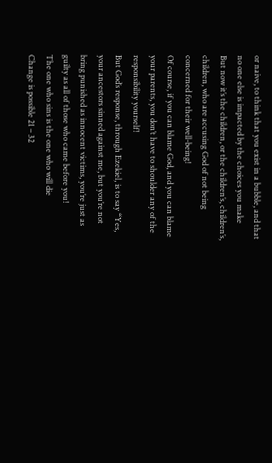or naive, to think that you exist in a bubble, and that no one else is impacted by the choices you make
But now it’s the children, or the children’s, children’s, children, who are accusing God of not being concerned for their well-being!
Of course, if you can blame God, and you can blame your parents, you don’t have to shoulder any of the responsibility yourself!
But God’s response, through Ezekiel, is to say “Yes, your ancestors sinned against me, but you’re not bring punished as innocent victims, you’re just as guilty as all of those who came before you!
The one who sins is the one who will die
Change is possible 21 – 32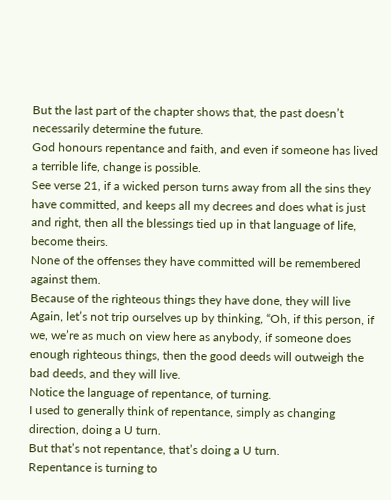But the last part of the chapter shows that, the past doesn’t necessarily determine the future.
God honours repentance and faith, and even if someone has lived a terrible life, change is possible.
See verse 21, if a wicked person turns away from all the sins they have committed, and keeps all my decrees and does what is just and right, then all the blessings tied up in that language of life, become theirs.
None of the offenses they have committed will be remembered against them.
Because of the righteous things they have done, they will live
Again, let’s not trip ourselves up by thinking, “Oh, if this person, if we, we’re as much on view here as anybody, if someone does enough righteous things, then the good deeds will outweigh the bad deeds, and they will live.
Notice the language of repentance, of turning.
I used to generally think of repentance, simply as changing direction, doing a U turn.
But that’s not repentance, that’s doing a U turn.
Repentance is turning to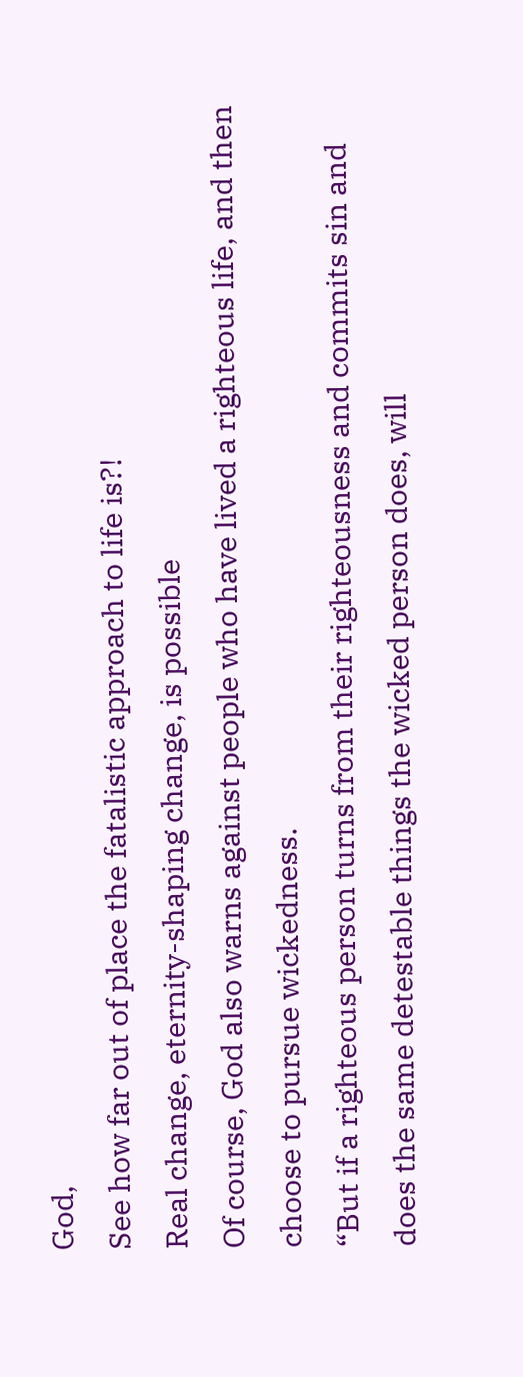God,
See how far out of place the fatalistic approach to life is?!
Real change, eternity-shaping change, is possible
Of course, God also warns against people who have lived a righteous life, and then choose to pursue wickedness.
“But if a righteous person turns from their righteousness and commits sin and does the same detestable things the wicked person does, will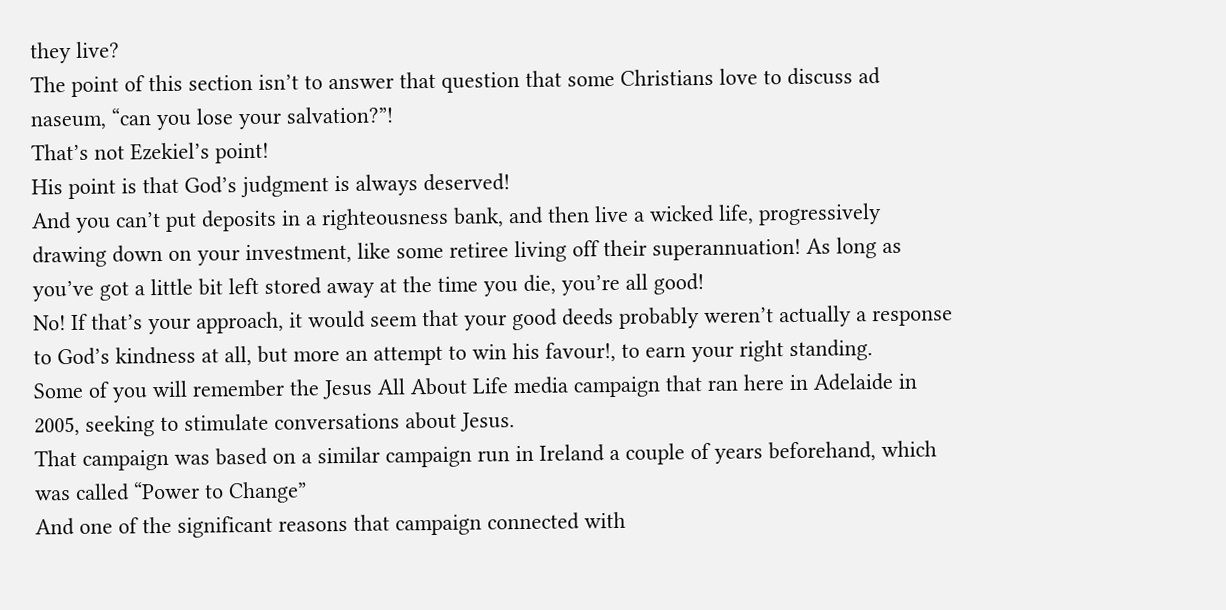they live?
The point of this section isn’t to answer that question that some Christians love to discuss ad naseum, “can you lose your salvation?”!
That’s not Ezekiel’s point!
His point is that God’s judgment is always deserved!
And you can’t put deposits in a righteousness bank, and then live a wicked life, progressively drawing down on your investment, like some retiree living off their superannuation! As long as you’ve got a little bit left stored away at the time you die, you’re all good!
No! If that’s your approach, it would seem that your good deeds probably weren’t actually a response to God’s kindness at all, but more an attempt to win his favour!, to earn your right standing.
Some of you will remember the Jesus All About Life media campaign that ran here in Adelaide in 2005, seeking to stimulate conversations about Jesus.
That campaign was based on a similar campaign run in Ireland a couple of years beforehand, which was called “Power to Change”
And one of the significant reasons that campaign connected with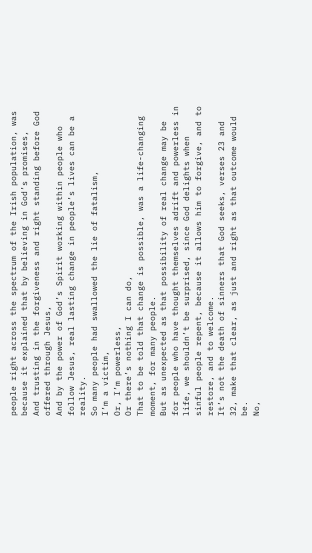people right across the spectrum of the Irish population, was because it explained that by believing in God’s promises,
And trusting in the forgiveness and right standing before God offered through Jesus,
And by the power of God’s Spirit working within people who follow Jesus, real lasting change in people’s lives can be a reality.
So many people had swallowed the lie of fatalism,
I’m a victim,
Or, I’m powerless,
Or there’s nothing I can do,
That to be told that change is possible, was a life-changing moment, for many people.
But as unexpected as that possibility of real change may be for people who have thought themselves adrift and powerless in life, we shouldn’t be surprised, since God delights when sinful people repent, because it allows him to forgive, and to restore, and to welcome.
It’s not the death of sinners that God seeks, verses 23 and 32, make that clear, as just and right as that outcome would be.
No,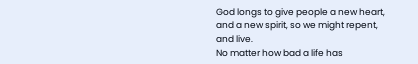God longs to give people a new heart, and a new spirit, so we might repent, and live.
No matter how bad a life has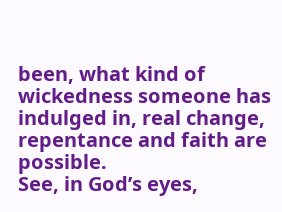been, what kind of wickedness someone has indulged in, real change, repentance and faith are possible.
See, in God’s eyes,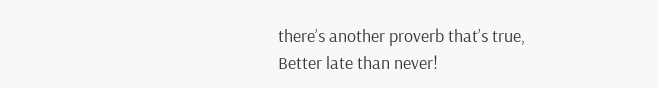there’s another proverb that’s true,
Better late than never!